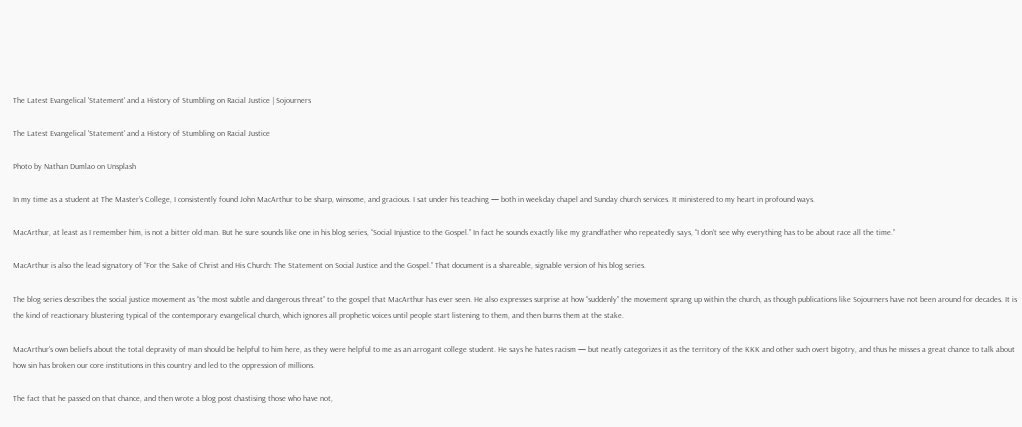The Latest Evangelical 'Statement' and a History of Stumbling on Racial Justice | Sojourners

The Latest Evangelical 'Statement' and a History of Stumbling on Racial Justice

Photo by Nathan Dumlao on Unsplash

In my time as a student at The Master’s College, I consistently found John MacArthur to be sharp, winsome, and gracious. I sat under his teaching — both in weekday chapel and Sunday church services. It ministered to my heart in profound ways.

MacArthur, at least as I remember him, is not a bitter old man. But he sure sounds like one in his blog series, “Social Injustice to the Gospel.” In fact he sounds exactly like my grandfather who repeatedly says, “I don’t see why everything has to be about race all the time.”

MacArthur is also the lead signatory of “For the Sake of Christ and His Church: The Statement on Social Justice and the Gospel.” That document is a shareable, signable version of his blog series.

The blog series describes the social justice movement as “the most subtle and dangerous threat” to the gospel that MacArthur has ever seen. He also expresses surprise at how “suddenly” the movement sprang up within the church, as though publications like Sojourners have not been around for decades. It is the kind of reactionary blustering typical of the contemporary evangelical church, which ignores all prophetic voices until people start listening to them, and then burns them at the stake.

MacArthur’s own beliefs about the total depravity of man should be helpful to him here, as they were helpful to me as an arrogant college student. He says he hates racism — but neatly categorizes it as the territory of the KKK and other such overt bigotry, and thus he misses a great chance to talk about how sin has broken our core institutions in this country and led to the oppression of millions.

The fact that he passed on that chance, and then wrote a blog post chastising those who have not,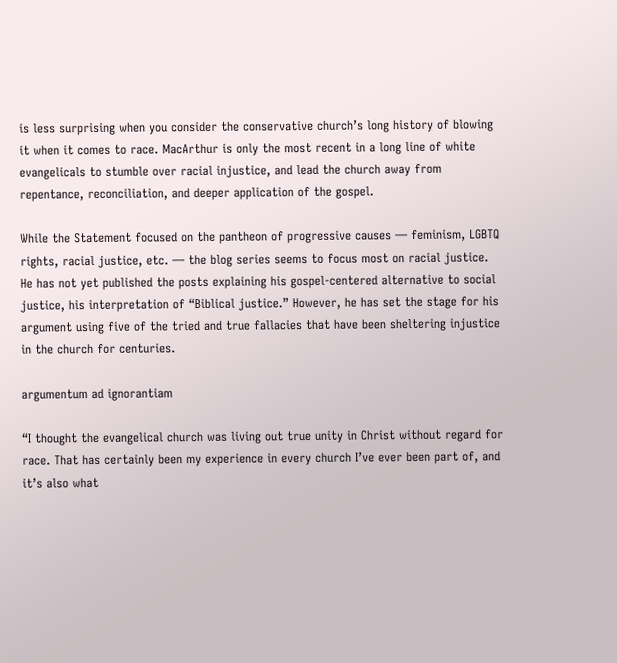is less surprising when you consider the conservative church’s long history of blowing it when it comes to race. MacArthur is only the most recent in a long line of white evangelicals to stumble over racial injustice, and lead the church away from repentance, reconciliation, and deeper application of the gospel.

While the Statement focused on the pantheon of progressive causes — feminism, LGBTQ rights, racial justice, etc. — the blog series seems to focus most on racial justice. He has not yet published the posts explaining his gospel-centered alternative to social justice, his interpretation of “Biblical justice.” However, he has set the stage for his argument using five of the tried and true fallacies that have been sheltering injustice in the church for centuries.

argumentum ad ignorantiam

“I thought the evangelical church was living out true unity in Christ without regard for race. That has certainly been my experience in every church I’ve ever been part of, and it’s also what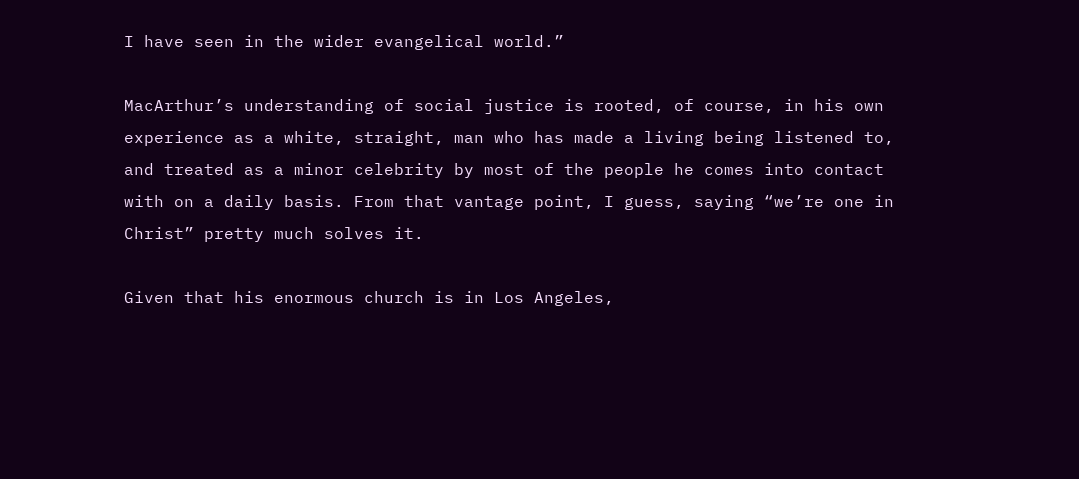I have seen in the wider evangelical world.”

MacArthur’s understanding of social justice is rooted, of course, in his own experience as a white, straight, man who has made a living being listened to, and treated as a minor celebrity by most of the people he comes into contact with on a daily basis. From that vantage point, I guess, saying “we’re one in Christ” pretty much solves it.

Given that his enormous church is in Los Angeles,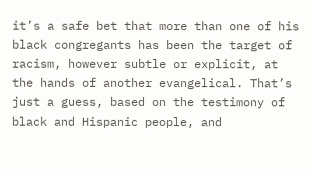it’s a safe bet that more than one of his black congregants has been the target of racism, however subtle or explicit, at the hands of another evangelical. That’s just a guess, based on the testimony of black and Hispanic people, and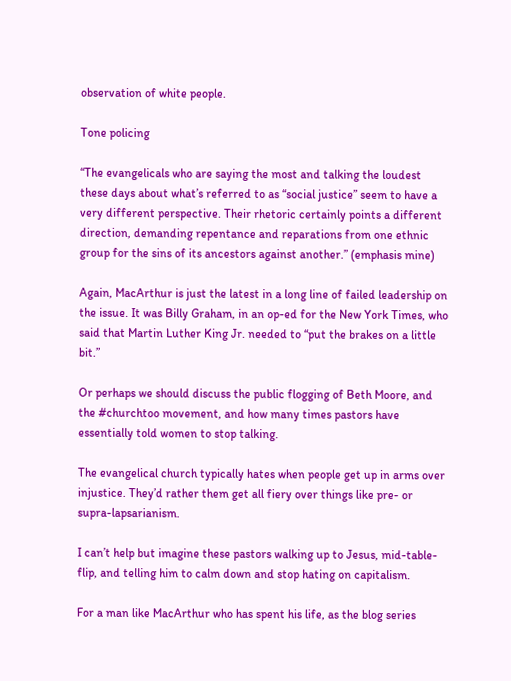observation of white people.

Tone policing

“The evangelicals who are saying the most and talking the loudest these days about what’s referred to as “social justice” seem to have a very different perspective. Their rhetoric certainly points a different direction, demanding repentance and reparations from one ethnic group for the sins of its ancestors against another.” (emphasis mine)

Again, MacArthur is just the latest in a long line of failed leadership on the issue. It was Billy Graham, in an op-ed for the New York Times, who said that Martin Luther King Jr. needed to “put the brakes on a little bit.”

Or perhaps we should discuss the public flogging of Beth Moore, and the #churchtoo movement, and how many times pastors have essentially told women to stop talking.

The evangelical church typically hates when people get up in arms over injustice. They’d rather them get all fiery over things like pre- or supra-lapsarianism.

I can’t help but imagine these pastors walking up to Jesus, mid-table-flip, and telling him to calm down and stop hating on capitalism.

For a man like MacArthur who has spent his life, as the blog series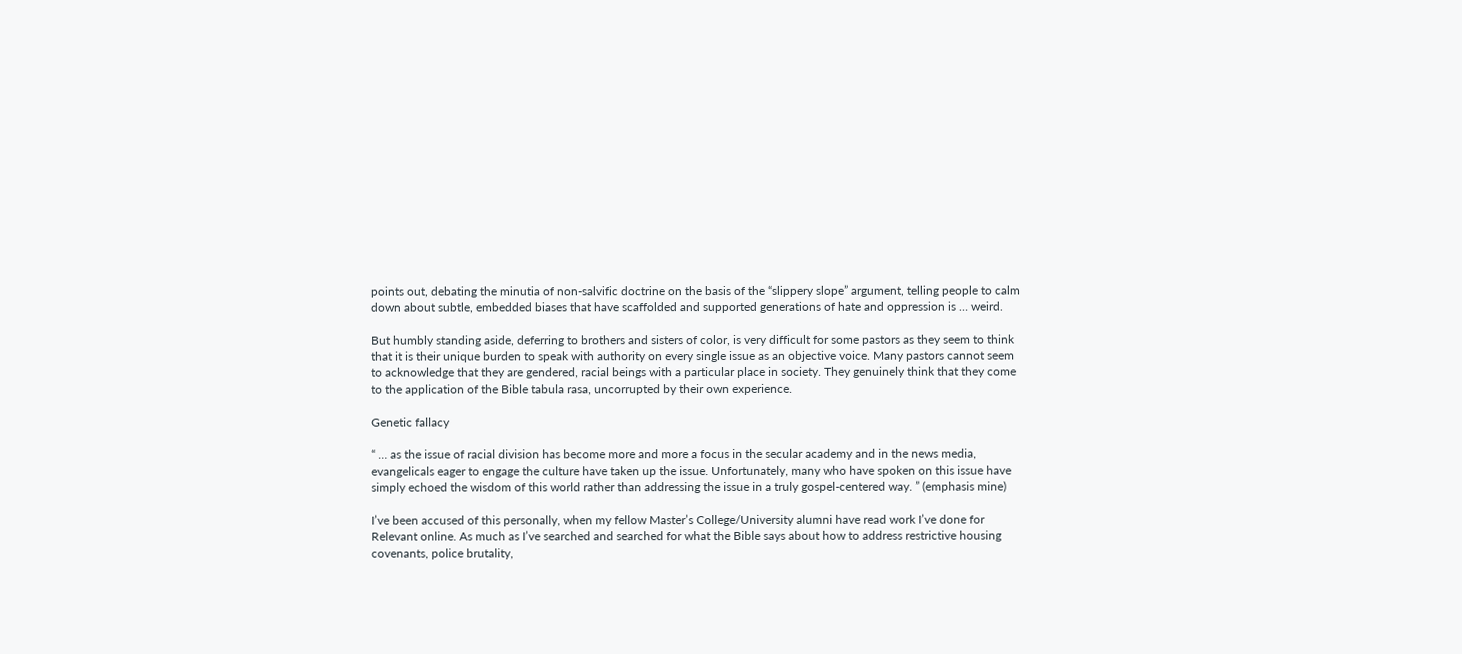points out, debating the minutia of non-salvific doctrine on the basis of the “slippery slope” argument, telling people to calm down about subtle, embedded biases that have scaffolded and supported generations of hate and oppression is … weird.

But humbly standing aside, deferring to brothers and sisters of color, is very difficult for some pastors as they seem to think that it is their unique burden to speak with authority on every single issue as an objective voice. Many pastors cannot seem to acknowledge that they are gendered, racial beings with a particular place in society. They genuinely think that they come to the application of the Bible tabula rasa, uncorrupted by their own experience.

Genetic fallacy

“ … as the issue of racial division has become more and more a focus in the secular academy and in the news media, evangelicals eager to engage the culture have taken up the issue. Unfortunately, many who have spoken on this issue have simply echoed the wisdom of this world rather than addressing the issue in a truly gospel-centered way. ” (emphasis mine)

I’ve been accused of this personally, when my fellow Master’s College/University alumni have read work I’ve done for Relevant online. As much as I’ve searched and searched for what the Bible says about how to address restrictive housing covenants, police brutality,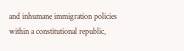and inhumane immigration policies within a constitutional republic,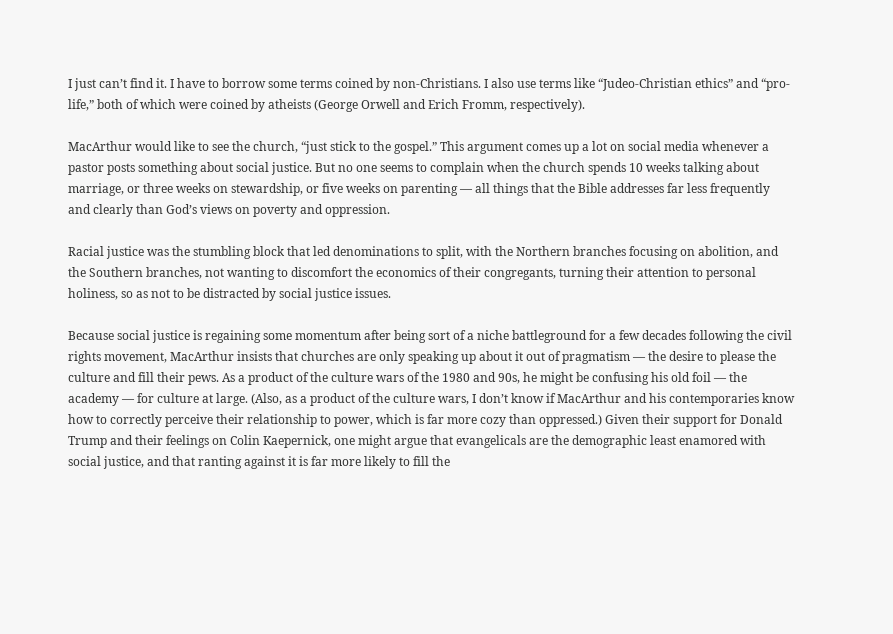I just can’t find it. I have to borrow some terms coined by non-Christians. I also use terms like “Judeo-Christian ethics” and “pro-life,” both of which were coined by atheists (George Orwell and Erich Fromm, respectively).

MacArthur would like to see the church, “just stick to the gospel.” This argument comes up a lot on social media whenever a pastor posts something about social justice. But no one seems to complain when the church spends 10 weeks talking about marriage, or three weeks on stewardship, or five weeks on parenting — all things that the Bible addresses far less frequently and clearly than God’s views on poverty and oppression.

Racial justice was the stumbling block that led denominations to split, with the Northern branches focusing on abolition, and the Southern branches, not wanting to discomfort the economics of their congregants, turning their attention to personal holiness, so as not to be distracted by social justice issues.

Because social justice is regaining some momentum after being sort of a niche battleground for a few decades following the civil rights movement, MacArthur insists that churches are only speaking up about it out of pragmatism — the desire to please the culture and fill their pews. As a product of the culture wars of the 1980 and 90s, he might be confusing his old foil — the academy — for culture at large. (Also, as a product of the culture wars, I don’t know if MacArthur and his contemporaries know how to correctly perceive their relationship to power, which is far more cozy than oppressed.) Given their support for Donald Trump and their feelings on Colin Kaepernick, one might argue that evangelicals are the demographic least enamored with social justice, and that ranting against it is far more likely to fill the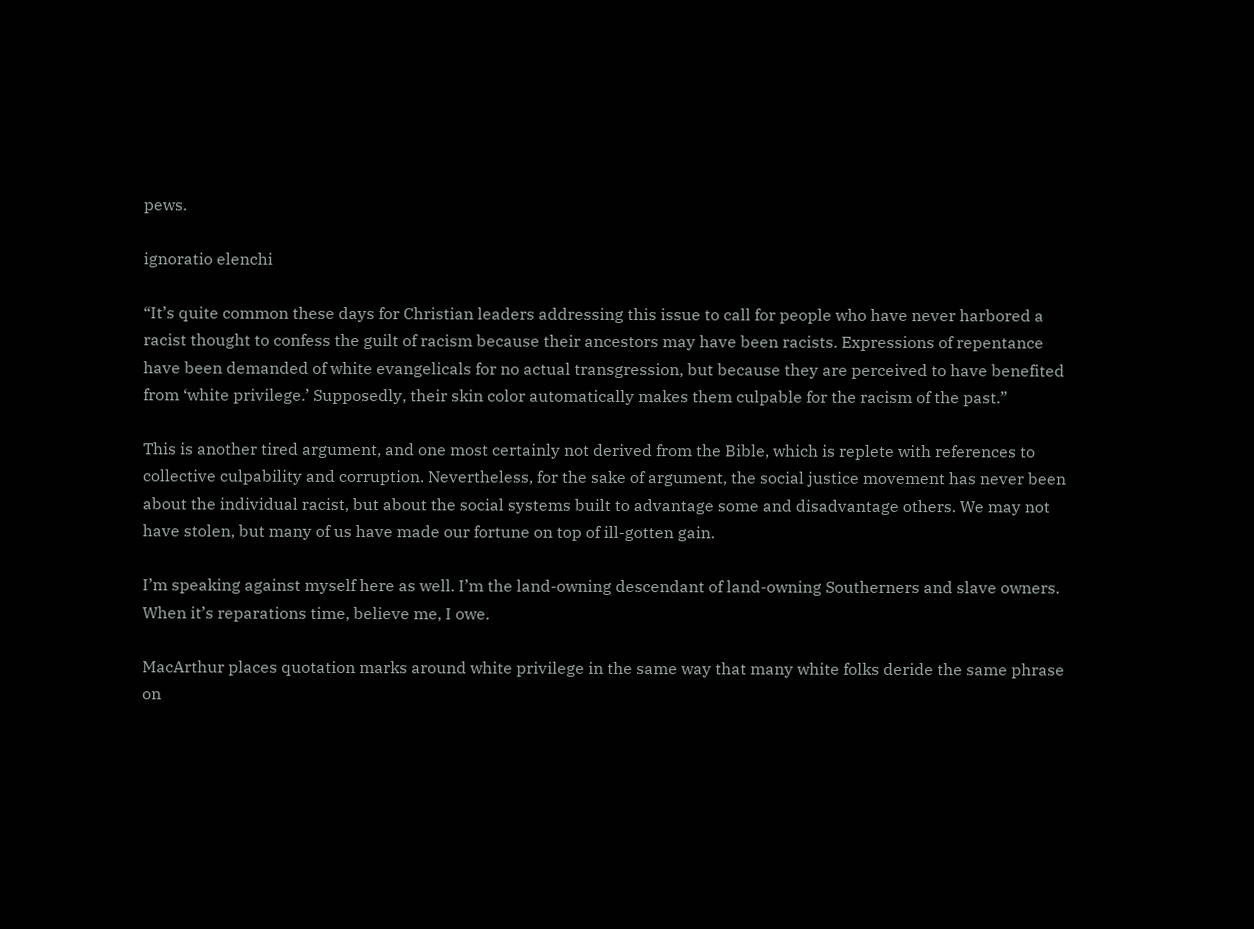pews.

ignoratio elenchi

“It’s quite common these days for Christian leaders addressing this issue to call for people who have never harbored a racist thought to confess the guilt of racism because their ancestors may have been racists. Expressions of repentance have been demanded of white evangelicals for no actual transgression, but because they are perceived to have benefited from ‘white privilege.’ Supposedly, their skin color automatically makes them culpable for the racism of the past.”

This is another tired argument, and one most certainly not derived from the Bible, which is replete with references to collective culpability and corruption. Nevertheless, for the sake of argument, the social justice movement has never been about the individual racist, but about the social systems built to advantage some and disadvantage others. We may not have stolen, but many of us have made our fortune on top of ill-gotten gain.

I’m speaking against myself here as well. I’m the land-owning descendant of land-owning Southerners and slave owners. When it’s reparations time, believe me, I owe.

MacArthur places quotation marks around white privilege in the same way that many white folks deride the same phrase on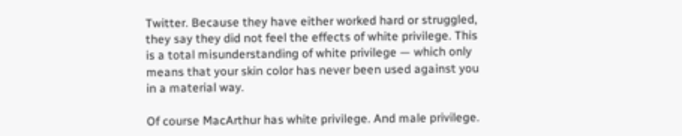Twitter. Because they have either worked hard or struggled, they say they did not feel the effects of white privilege. This is a total misunderstanding of white privilege — which only means that your skin color has never been used against you in a material way.

Of course MacArthur has white privilege. And male privilege.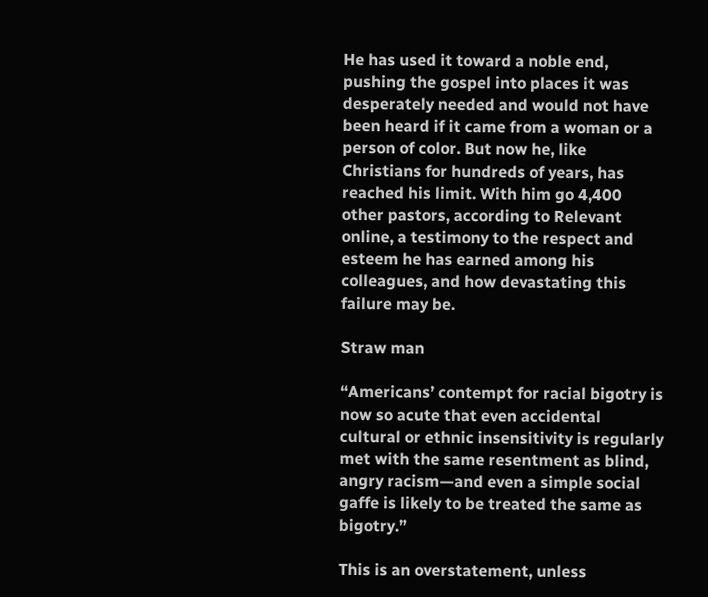He has used it toward a noble end, pushing the gospel into places it was desperately needed and would not have been heard if it came from a woman or a person of color. But now he, like Christians for hundreds of years, has reached his limit. With him go 4,400 other pastors, according to Relevant online, a testimony to the respect and esteem he has earned among his colleagues, and how devastating this failure may be.

Straw man

“Americans’ contempt for racial bigotry is now so acute that even accidental cultural or ethnic insensitivity is regularly met with the same resentment as blind, angry racism—and even a simple social gaffe is likely to be treated the same as bigotry.”

This is an overstatement, unless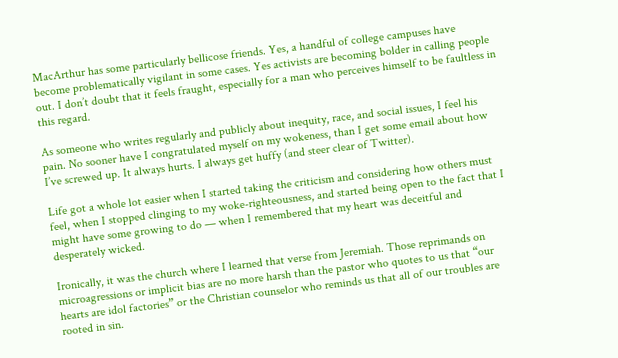MacArthur has some particularly bellicose friends. Yes, a handful of college campuses have become problematically vigilant in some cases. Yes activists are becoming bolder in calling people out. I don’t doubt that it feels fraught, especially for a man who perceives himself to be faultless in this regard.

As someone who writes regularly and publicly about inequity, race, and social issues, I feel his pain. No sooner have I congratulated myself on my wokeness, than I get some email about how I’ve screwed up. It always hurts. I always get huffy (and steer clear of Twitter).

Life got a whole lot easier when I started taking the criticism and considering how others must feel, when I stopped clinging to my woke-righteousness, and started being open to the fact that I might have some growing to do — when I remembered that my heart was deceitful and desperately wicked.

Ironically, it was the church where I learned that verse from Jeremiah. Those reprimands on microagressions or implicit bias are no more harsh than the pastor who quotes to us that “our hearts are idol factories” or the Christian counselor who reminds us that all of our troubles are rooted in sin.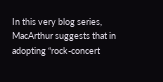In this very blog series, MacArthur suggests that in adopting “rock-concert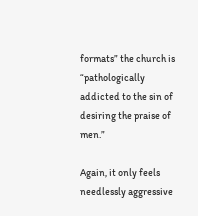formats” the church is “pathologically addicted to the sin of desiring the praise of men.”

Again, it only feels needlessly aggressive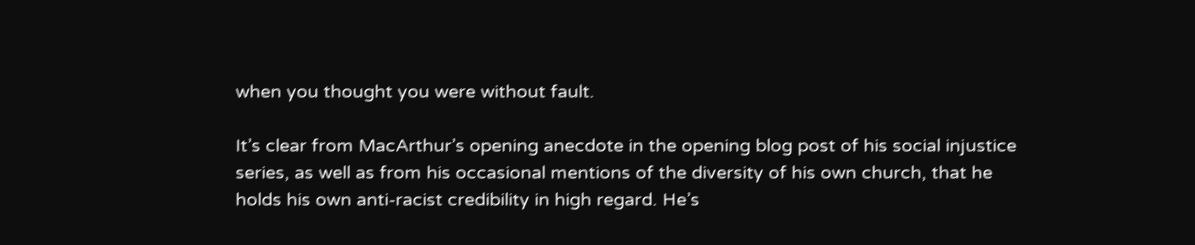when you thought you were without fault.

It’s clear from MacArthur’s opening anecdote in the opening blog post of his social injustice series, as well as from his occasional mentions of the diversity of his own church, that he holds his own anti-racist credibility in high regard. He’s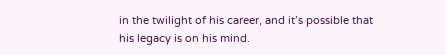in the twilight of his career, and it’s possible that his legacy is on his mind.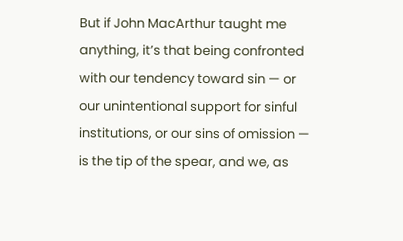But if John MacArthur taught me anything, it’s that being confronted with our tendency toward sin — or our unintentional support for sinful institutions, or our sins of omission — is the tip of the spear, and we, as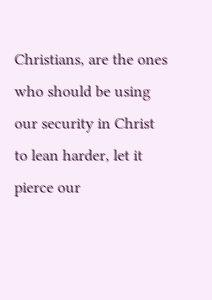Christians, are the ones who should be using our security in Christ to lean harder, let it pierce our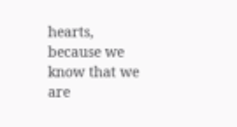hearts, because we know that we are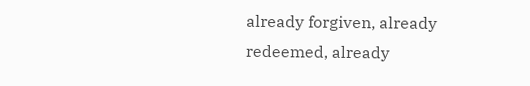already forgiven, already redeemed, already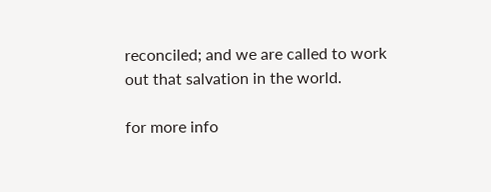reconciled; and we are called to work out that salvation in the world.

for more info